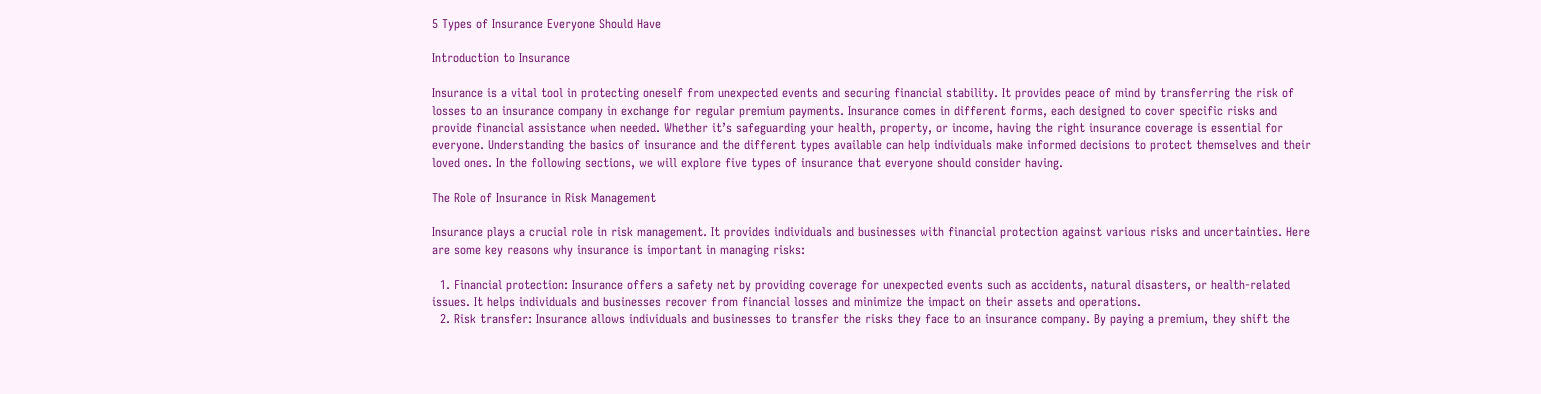5 Types of Insurance Everyone Should Have

Introduction to Insurance

Insurance is a vital tool in protecting oneself from unexpected events and securing financial stability. It provides peace of mind by transferring the risk of losses to an insurance company in exchange for regular premium payments. Insurance comes in different forms, each designed to cover specific risks and provide financial assistance when needed. Whether it’s safeguarding your health, property, or income, having the right insurance coverage is essential for everyone. Understanding the basics of insurance and the different types available can help individuals make informed decisions to protect themselves and their loved ones. In the following sections, we will explore five types of insurance that everyone should consider having.

The Role of Insurance in Risk Management

Insurance plays a crucial role in risk management. It provides individuals and businesses with financial protection against various risks and uncertainties. Here are some key reasons why insurance is important in managing risks:

  1. Financial protection: Insurance offers a safety net by providing coverage for unexpected events such as accidents, natural disasters, or health-related issues. It helps individuals and businesses recover from financial losses and minimize the impact on their assets and operations.
  2. Risk transfer: Insurance allows individuals and businesses to transfer the risks they face to an insurance company. By paying a premium, they shift the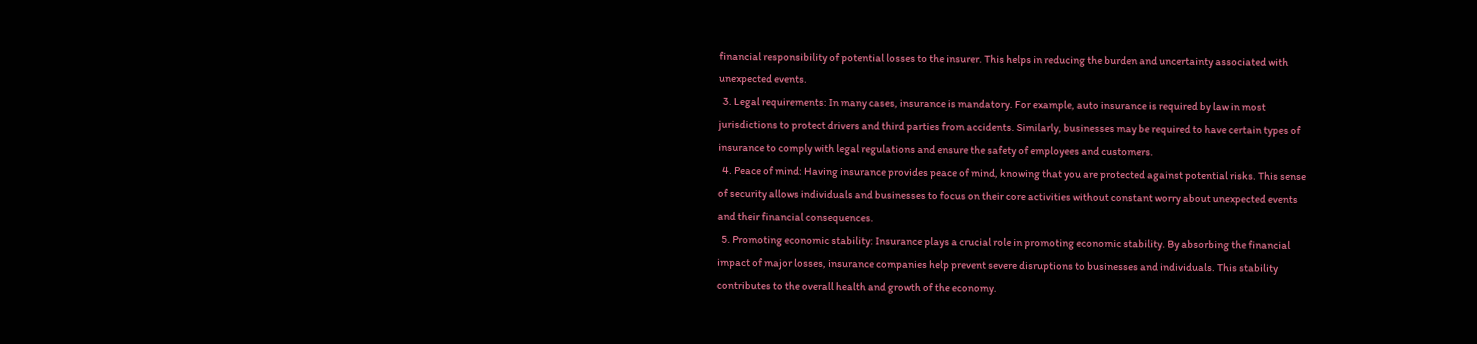financial responsibility of potential losses to the insurer. This helps in reducing the burden and uncertainty associated with unexpected events.
  3. Legal requirements: In many cases, insurance is mandatory. For example, auto insurance is required by law in most jurisdictions to protect drivers and third parties from accidents. Similarly, businesses may be required to have certain types of insurance to comply with legal regulations and ensure the safety of employees and customers.
  4. Peace of mind: Having insurance provides peace of mind, knowing that you are protected against potential risks. This sense of security allows individuals and businesses to focus on their core activities without constant worry about unexpected events and their financial consequences.
  5. Promoting economic stability: Insurance plays a crucial role in promoting economic stability. By absorbing the financial impact of major losses, insurance companies help prevent severe disruptions to businesses and individuals. This stability contributes to the overall health and growth of the economy.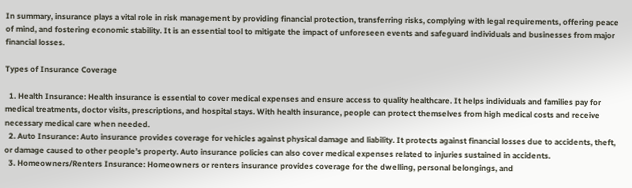In summary, insurance plays a vital role in risk management by providing financial protection, transferring risks, complying with legal requirements, offering peace of mind, and fostering economic stability. It is an essential tool to mitigate the impact of unforeseen events and safeguard individuals and businesses from major financial losses.

Types of Insurance Coverage

  1. Health Insurance: Health insurance is essential to cover medical expenses and ensure access to quality healthcare. It helps individuals and families pay for medical treatments, doctor visits, prescriptions, and hospital stays. With health insurance, people can protect themselves from high medical costs and receive necessary medical care when needed.
  2. Auto Insurance: Auto insurance provides coverage for vehicles against physical damage and liability. It protects against financial losses due to accidents, theft, or damage caused to other people’s property. Auto insurance policies can also cover medical expenses related to injuries sustained in accidents.
  3. Homeowners/Renters Insurance: Homeowners or renters insurance provides coverage for the dwelling, personal belongings, and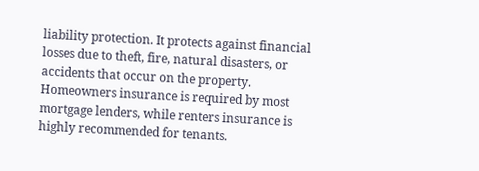liability protection. It protects against financial losses due to theft, fire, natural disasters, or accidents that occur on the property. Homeowners insurance is required by most mortgage lenders, while renters insurance is highly recommended for tenants.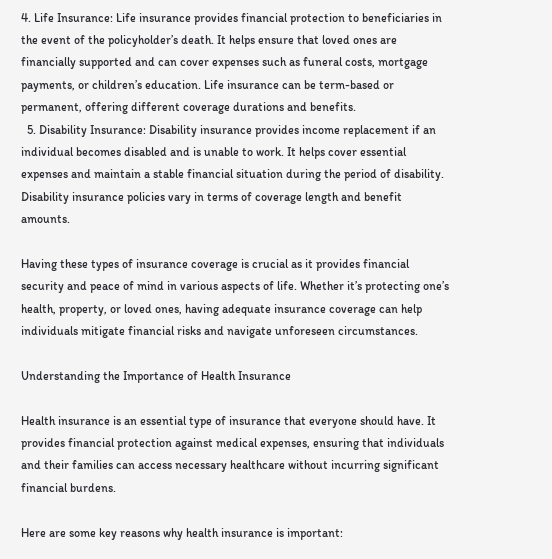4. Life Insurance: Life insurance provides financial protection to beneficiaries in the event of the policyholder’s death. It helps ensure that loved ones are financially supported and can cover expenses such as funeral costs, mortgage payments, or children’s education. Life insurance can be term-based or permanent, offering different coverage durations and benefits.
  5. Disability Insurance: Disability insurance provides income replacement if an individual becomes disabled and is unable to work. It helps cover essential expenses and maintain a stable financial situation during the period of disability. Disability insurance policies vary in terms of coverage length and benefit amounts.

Having these types of insurance coverage is crucial as it provides financial security and peace of mind in various aspects of life. Whether it’s protecting one’s health, property, or loved ones, having adequate insurance coverage can help individuals mitigate financial risks and navigate unforeseen circumstances.

Understanding the Importance of Health Insurance

Health insurance is an essential type of insurance that everyone should have. It provides financial protection against medical expenses, ensuring that individuals and their families can access necessary healthcare without incurring significant financial burdens.

Here are some key reasons why health insurance is important: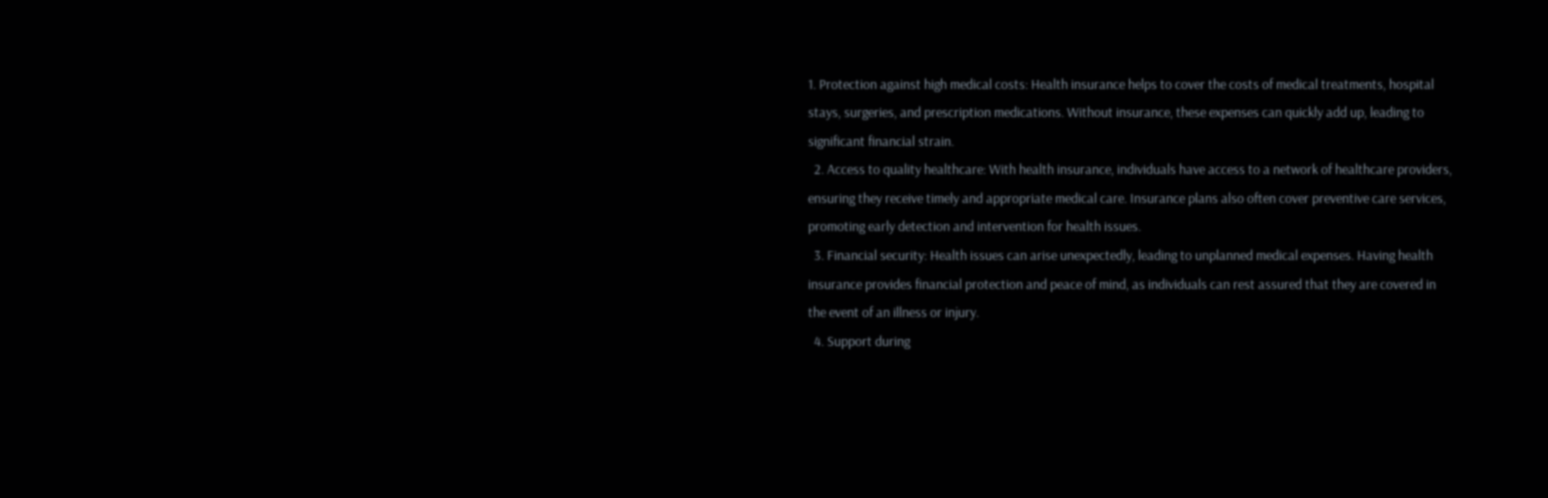1. Protection against high medical costs: Health insurance helps to cover the costs of medical treatments, hospital stays, surgeries, and prescription medications. Without insurance, these expenses can quickly add up, leading to significant financial strain.
  2. Access to quality healthcare: With health insurance, individuals have access to a network of healthcare providers, ensuring they receive timely and appropriate medical care. Insurance plans also often cover preventive care services, promoting early detection and intervention for health issues.
  3. Financial security: Health issues can arise unexpectedly, leading to unplanned medical expenses. Having health insurance provides financial protection and peace of mind, as individuals can rest assured that they are covered in the event of an illness or injury.
  4. Support during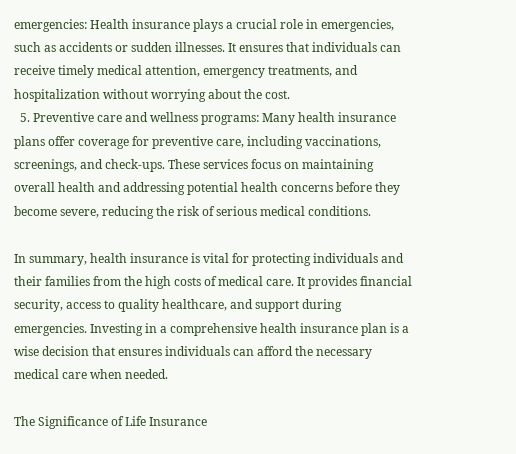emergencies: Health insurance plays a crucial role in emergencies, such as accidents or sudden illnesses. It ensures that individuals can receive timely medical attention, emergency treatments, and hospitalization without worrying about the cost.
  5. Preventive care and wellness programs: Many health insurance plans offer coverage for preventive care, including vaccinations, screenings, and check-ups. These services focus on maintaining overall health and addressing potential health concerns before they become severe, reducing the risk of serious medical conditions.

In summary, health insurance is vital for protecting individuals and their families from the high costs of medical care. It provides financial security, access to quality healthcare, and support during emergencies. Investing in a comprehensive health insurance plan is a wise decision that ensures individuals can afford the necessary medical care when needed.

The Significance of Life Insurance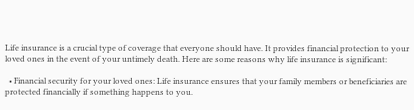Life insurance is a crucial type of coverage that everyone should have. It provides financial protection to your loved ones in the event of your untimely death. Here are some reasons why life insurance is significant:

  • Financial security for your loved ones: Life insurance ensures that your family members or beneficiaries are protected financially if something happens to you.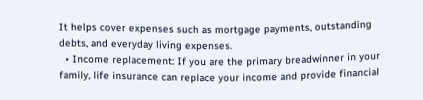It helps cover expenses such as mortgage payments, outstanding debts, and everyday living expenses.
  • Income replacement: If you are the primary breadwinner in your family, life insurance can replace your income and provide financial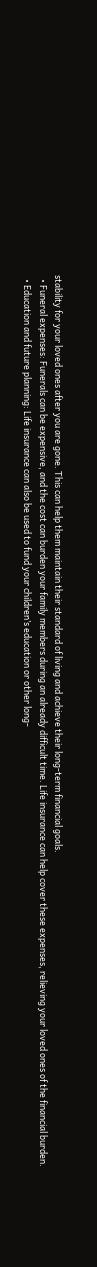stability for your loved ones after you are gone. This can help them maintain their standard of living and achieve their long-term financial goals.
  • Funeral expenses: Funerals can be expensive, and the cost can burden your family members during an already difficult time. Life insurance can help cover these expenses, relieving your loved ones of the financial burden.
  • Education and future planning: Life insurance can also be used to fund your children’s education or other long-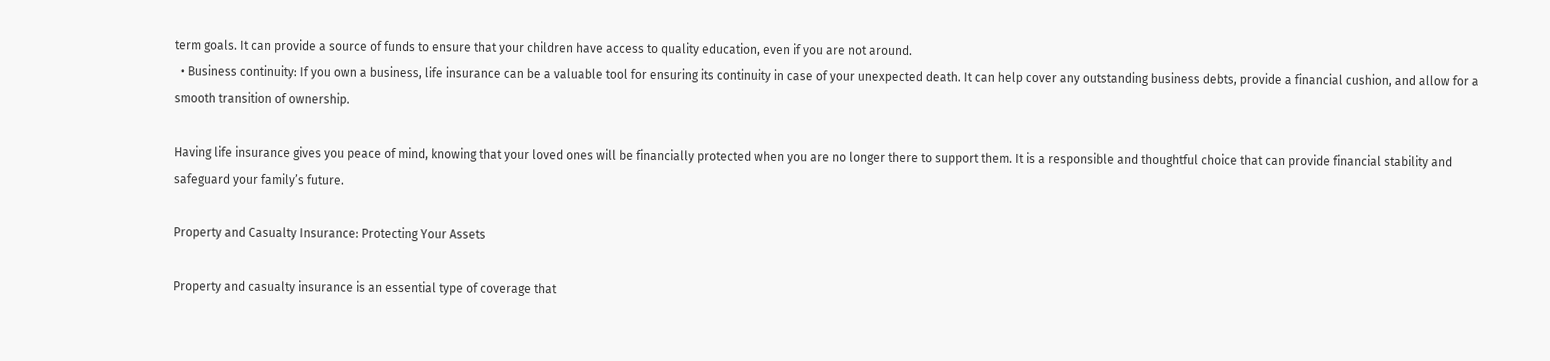term goals. It can provide a source of funds to ensure that your children have access to quality education, even if you are not around.
  • Business continuity: If you own a business, life insurance can be a valuable tool for ensuring its continuity in case of your unexpected death. It can help cover any outstanding business debts, provide a financial cushion, and allow for a smooth transition of ownership.

Having life insurance gives you peace of mind, knowing that your loved ones will be financially protected when you are no longer there to support them. It is a responsible and thoughtful choice that can provide financial stability and safeguard your family’s future.

Property and Casualty Insurance: Protecting Your Assets

Property and casualty insurance is an essential type of coverage that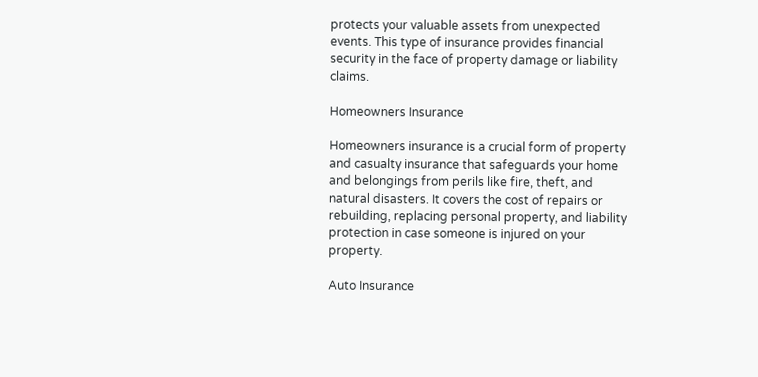protects your valuable assets from unexpected events. This type of insurance provides financial security in the face of property damage or liability claims.

Homeowners Insurance

Homeowners insurance is a crucial form of property and casualty insurance that safeguards your home and belongings from perils like fire, theft, and natural disasters. It covers the cost of repairs or rebuilding, replacing personal property, and liability protection in case someone is injured on your property.

Auto Insurance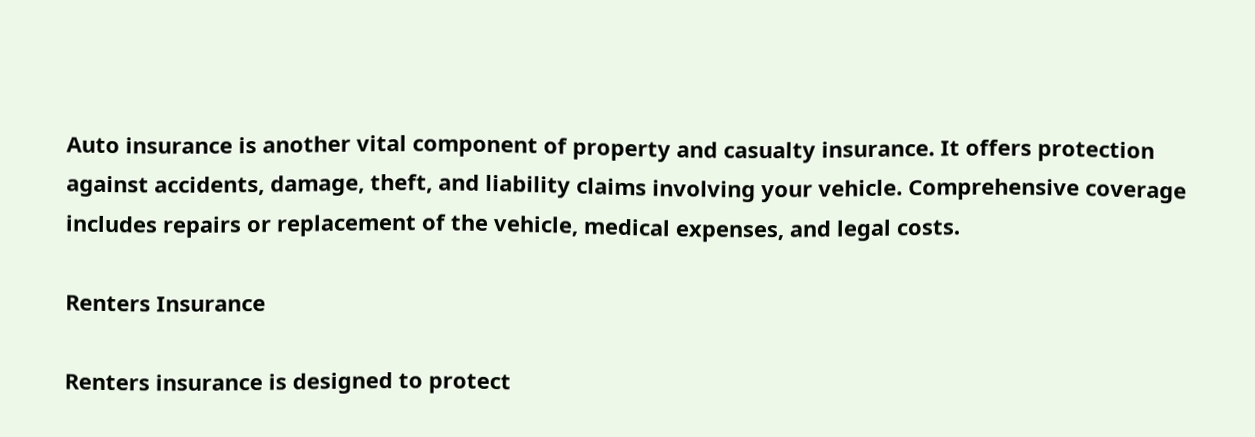Auto insurance is another vital component of property and casualty insurance. It offers protection against accidents, damage, theft, and liability claims involving your vehicle. Comprehensive coverage includes repairs or replacement of the vehicle, medical expenses, and legal costs.

Renters Insurance

Renters insurance is designed to protect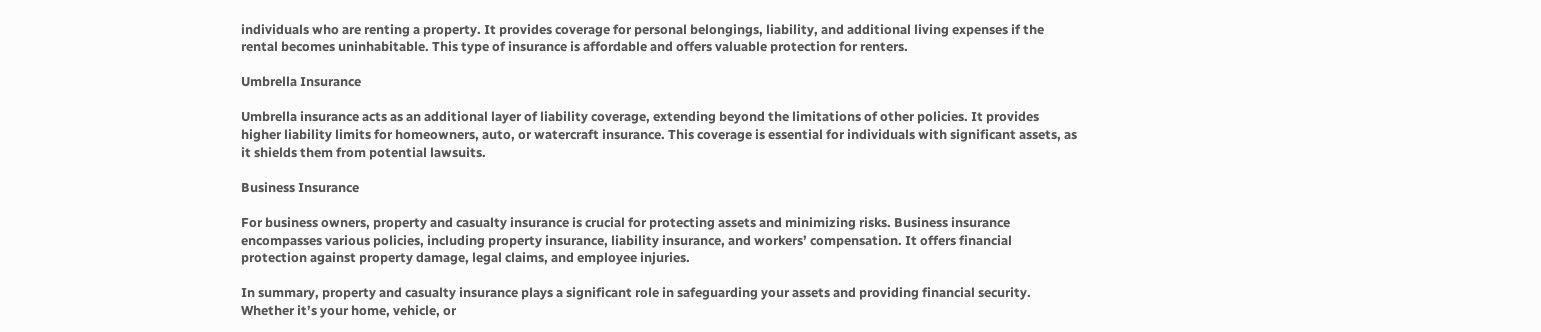individuals who are renting a property. It provides coverage for personal belongings, liability, and additional living expenses if the rental becomes uninhabitable. This type of insurance is affordable and offers valuable protection for renters.

Umbrella Insurance

Umbrella insurance acts as an additional layer of liability coverage, extending beyond the limitations of other policies. It provides higher liability limits for homeowners, auto, or watercraft insurance. This coverage is essential for individuals with significant assets, as it shields them from potential lawsuits.

Business Insurance

For business owners, property and casualty insurance is crucial for protecting assets and minimizing risks. Business insurance encompasses various policies, including property insurance, liability insurance, and workers’ compensation. It offers financial protection against property damage, legal claims, and employee injuries.

In summary, property and casualty insurance plays a significant role in safeguarding your assets and providing financial security. Whether it’s your home, vehicle, or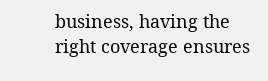business, having the right coverage ensures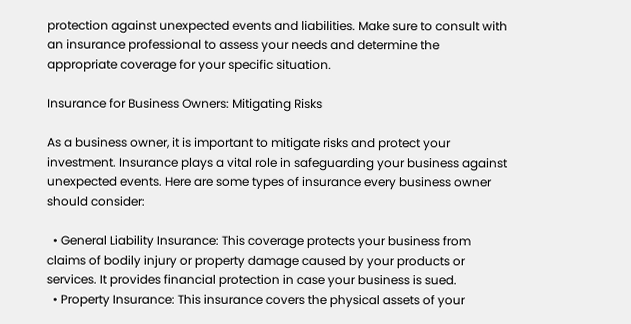protection against unexpected events and liabilities. Make sure to consult with an insurance professional to assess your needs and determine the appropriate coverage for your specific situation.

Insurance for Business Owners: Mitigating Risks

As a business owner, it is important to mitigate risks and protect your investment. Insurance plays a vital role in safeguarding your business against unexpected events. Here are some types of insurance every business owner should consider:

  • General Liability Insurance: This coverage protects your business from claims of bodily injury or property damage caused by your products or services. It provides financial protection in case your business is sued.
  • Property Insurance: This insurance covers the physical assets of your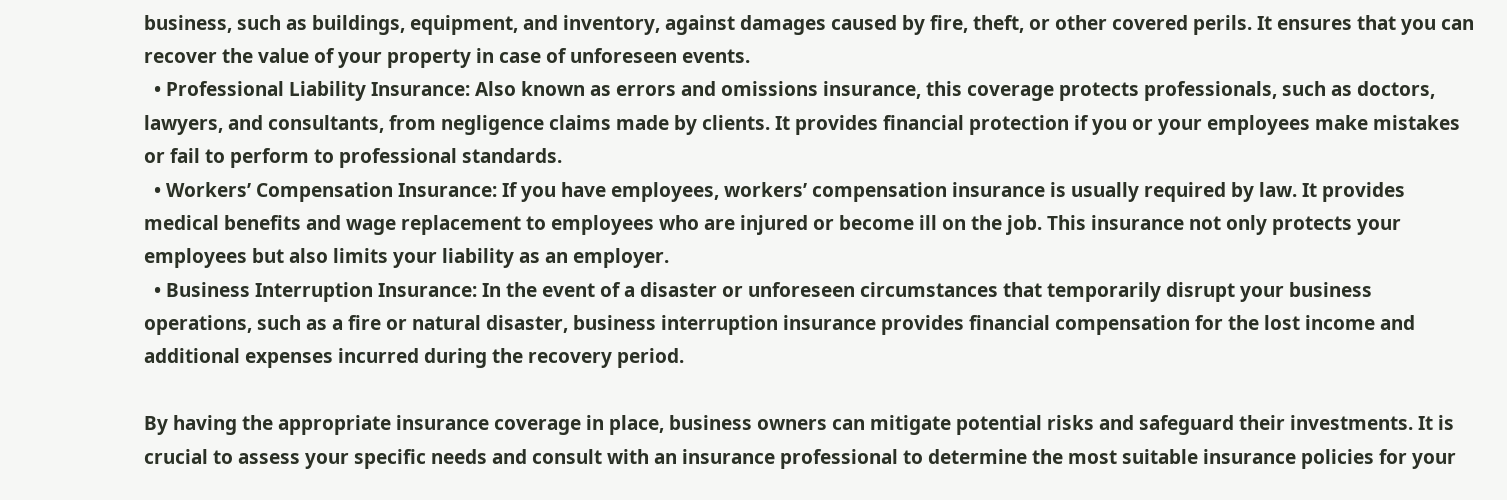business, such as buildings, equipment, and inventory, against damages caused by fire, theft, or other covered perils. It ensures that you can recover the value of your property in case of unforeseen events.
  • Professional Liability Insurance: Also known as errors and omissions insurance, this coverage protects professionals, such as doctors, lawyers, and consultants, from negligence claims made by clients. It provides financial protection if you or your employees make mistakes or fail to perform to professional standards.
  • Workers’ Compensation Insurance: If you have employees, workers’ compensation insurance is usually required by law. It provides medical benefits and wage replacement to employees who are injured or become ill on the job. This insurance not only protects your employees but also limits your liability as an employer.
  • Business Interruption Insurance: In the event of a disaster or unforeseen circumstances that temporarily disrupt your business operations, such as a fire or natural disaster, business interruption insurance provides financial compensation for the lost income and additional expenses incurred during the recovery period.

By having the appropriate insurance coverage in place, business owners can mitigate potential risks and safeguard their investments. It is crucial to assess your specific needs and consult with an insurance professional to determine the most suitable insurance policies for your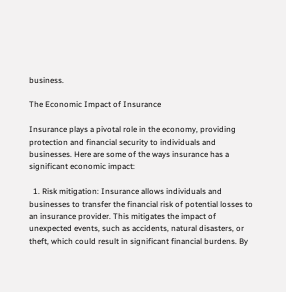business.

The Economic Impact of Insurance

Insurance plays a pivotal role in the economy, providing protection and financial security to individuals and businesses. Here are some of the ways insurance has a significant economic impact:

  1. Risk mitigation: Insurance allows individuals and businesses to transfer the financial risk of potential losses to an insurance provider. This mitigates the impact of unexpected events, such as accidents, natural disasters, or theft, which could result in significant financial burdens. By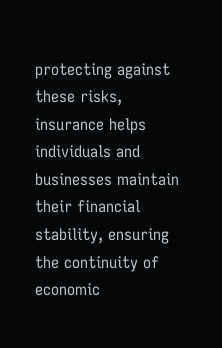protecting against these risks, insurance helps individuals and businesses maintain their financial stability, ensuring the continuity of economic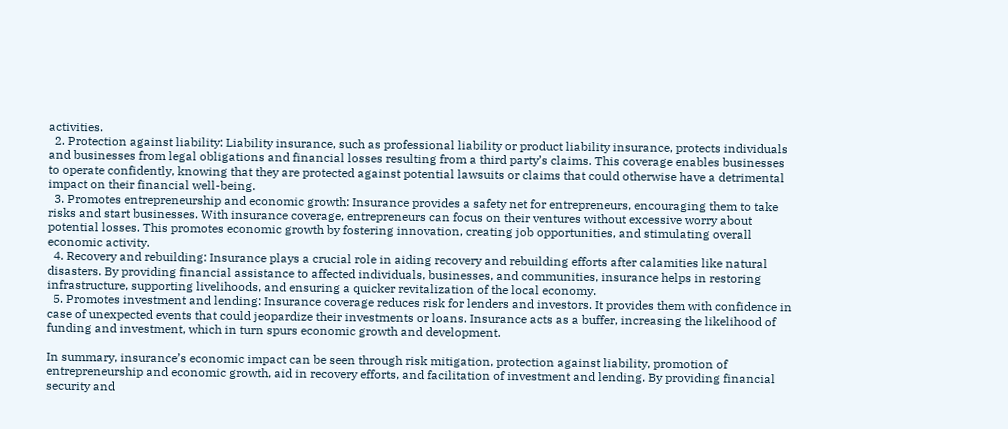activities.
  2. Protection against liability: Liability insurance, such as professional liability or product liability insurance, protects individuals and businesses from legal obligations and financial losses resulting from a third party’s claims. This coverage enables businesses to operate confidently, knowing that they are protected against potential lawsuits or claims that could otherwise have a detrimental impact on their financial well-being.
  3. Promotes entrepreneurship and economic growth: Insurance provides a safety net for entrepreneurs, encouraging them to take risks and start businesses. With insurance coverage, entrepreneurs can focus on their ventures without excessive worry about potential losses. This promotes economic growth by fostering innovation, creating job opportunities, and stimulating overall economic activity.
  4. Recovery and rebuilding: Insurance plays a crucial role in aiding recovery and rebuilding efforts after calamities like natural disasters. By providing financial assistance to affected individuals, businesses, and communities, insurance helps in restoring infrastructure, supporting livelihoods, and ensuring a quicker revitalization of the local economy.
  5. Promotes investment and lending: Insurance coverage reduces risk for lenders and investors. It provides them with confidence in case of unexpected events that could jeopardize their investments or loans. Insurance acts as a buffer, increasing the likelihood of funding and investment, which in turn spurs economic growth and development.

In summary, insurance’s economic impact can be seen through risk mitigation, protection against liability, promotion of entrepreneurship and economic growth, aid in recovery efforts, and facilitation of investment and lending. By providing financial security and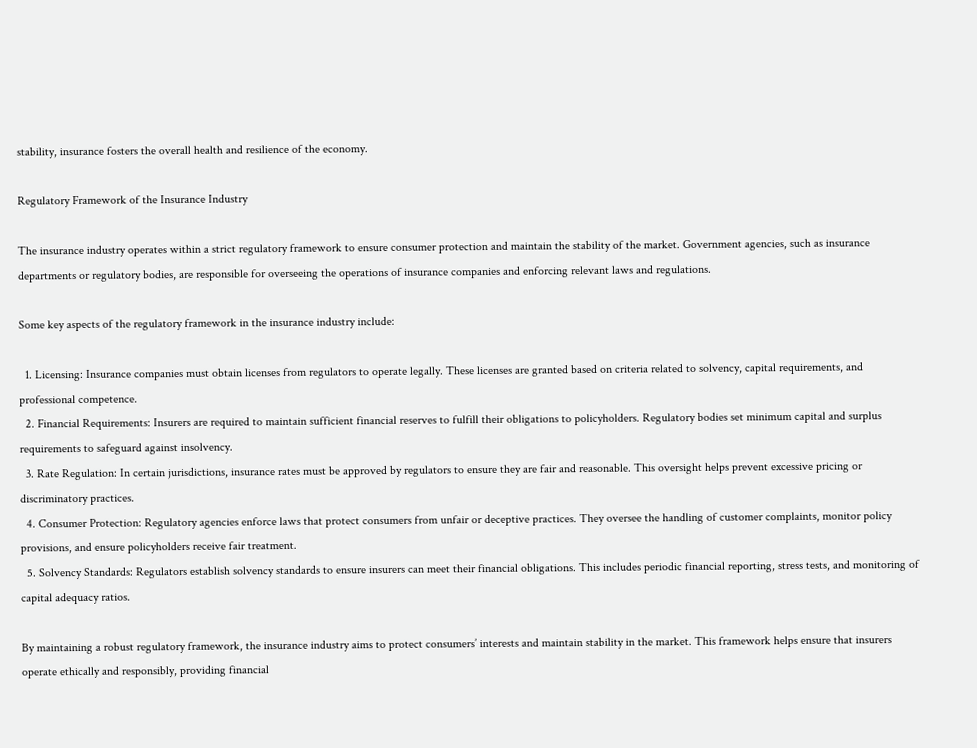stability, insurance fosters the overall health and resilience of the economy.

Regulatory Framework of the Insurance Industry

The insurance industry operates within a strict regulatory framework to ensure consumer protection and maintain the stability of the market. Government agencies, such as insurance departments or regulatory bodies, are responsible for overseeing the operations of insurance companies and enforcing relevant laws and regulations.

Some key aspects of the regulatory framework in the insurance industry include:

  1. Licensing: Insurance companies must obtain licenses from regulators to operate legally. These licenses are granted based on criteria related to solvency, capital requirements, and professional competence.
  2. Financial Requirements: Insurers are required to maintain sufficient financial reserves to fulfill their obligations to policyholders. Regulatory bodies set minimum capital and surplus requirements to safeguard against insolvency.
  3. Rate Regulation: In certain jurisdictions, insurance rates must be approved by regulators to ensure they are fair and reasonable. This oversight helps prevent excessive pricing or discriminatory practices.
  4. Consumer Protection: Regulatory agencies enforce laws that protect consumers from unfair or deceptive practices. They oversee the handling of customer complaints, monitor policy provisions, and ensure policyholders receive fair treatment.
  5. Solvency Standards: Regulators establish solvency standards to ensure insurers can meet their financial obligations. This includes periodic financial reporting, stress tests, and monitoring of capital adequacy ratios.

By maintaining a robust regulatory framework, the insurance industry aims to protect consumers’ interests and maintain stability in the market. This framework helps ensure that insurers operate ethically and responsibly, providing financial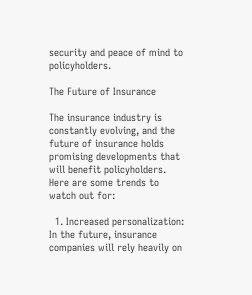security and peace of mind to policyholders.

The Future of Insurance

The insurance industry is constantly evolving, and the future of insurance holds promising developments that will benefit policyholders. Here are some trends to watch out for:

  1. Increased personalization: In the future, insurance companies will rely heavily on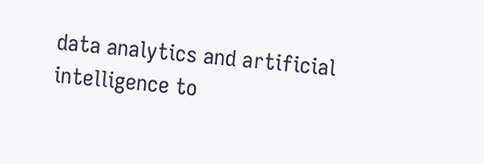data analytics and artificial intelligence to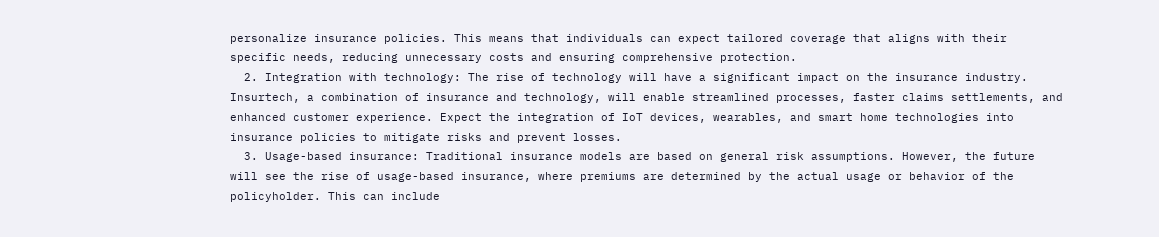personalize insurance policies. This means that individuals can expect tailored coverage that aligns with their specific needs, reducing unnecessary costs and ensuring comprehensive protection.
  2. Integration with technology: The rise of technology will have a significant impact on the insurance industry. Insurtech, a combination of insurance and technology, will enable streamlined processes, faster claims settlements, and enhanced customer experience. Expect the integration of IoT devices, wearables, and smart home technologies into insurance policies to mitigate risks and prevent losses.
  3. Usage-based insurance: Traditional insurance models are based on general risk assumptions. However, the future will see the rise of usage-based insurance, where premiums are determined by the actual usage or behavior of the policyholder. This can include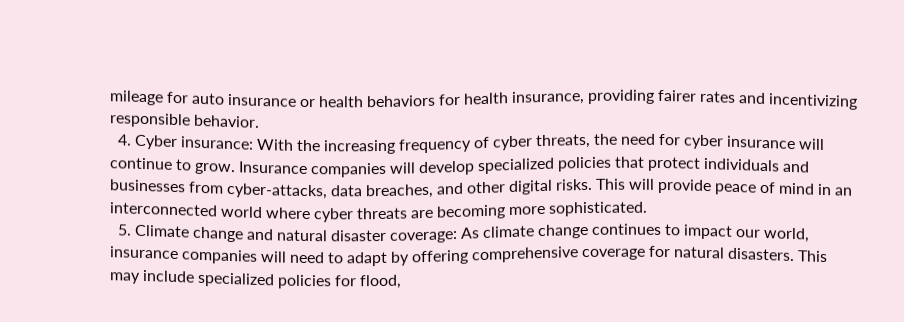mileage for auto insurance or health behaviors for health insurance, providing fairer rates and incentivizing responsible behavior.
  4. Cyber insurance: With the increasing frequency of cyber threats, the need for cyber insurance will continue to grow. Insurance companies will develop specialized policies that protect individuals and businesses from cyber-attacks, data breaches, and other digital risks. This will provide peace of mind in an interconnected world where cyber threats are becoming more sophisticated.
  5. Climate change and natural disaster coverage: As climate change continues to impact our world, insurance companies will need to adapt by offering comprehensive coverage for natural disasters. This may include specialized policies for flood,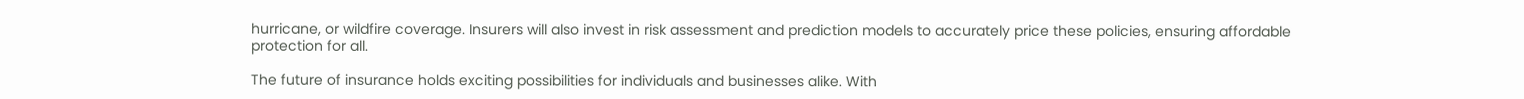hurricane, or wildfire coverage. Insurers will also invest in risk assessment and prediction models to accurately price these policies, ensuring affordable protection for all.

The future of insurance holds exciting possibilities for individuals and businesses alike. With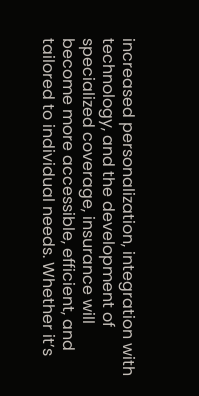increased personalization, integration with technology, and the development of specialized coverage, insurance will become more accessible, efficient, and tailored to individual needs. Whether it’s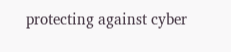protecting against cyber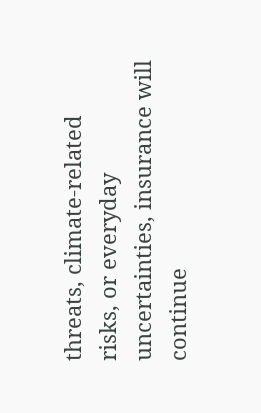threats, climate-related risks, or everyday uncertainties, insurance will continue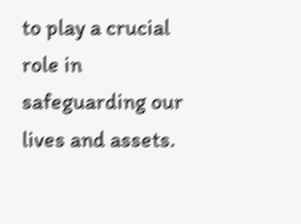to play a crucial role in safeguarding our lives and assets.